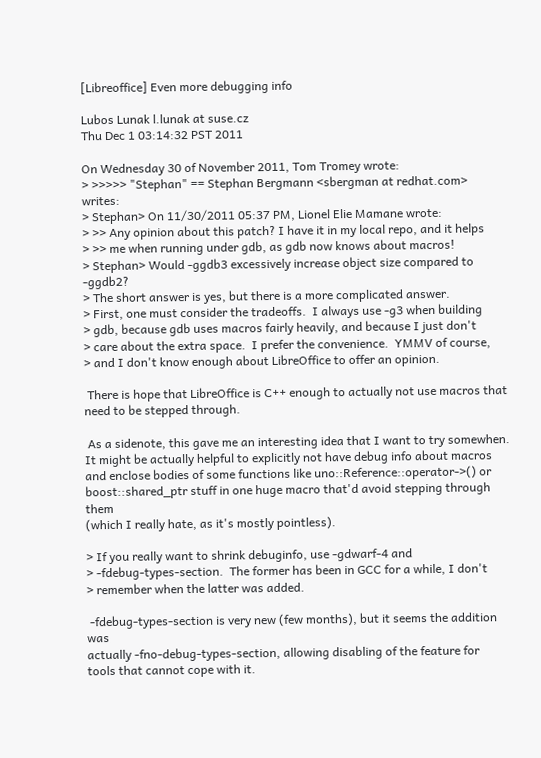[Libreoffice] Even more debugging info

Lubos Lunak l.lunak at suse.cz
Thu Dec 1 03:14:32 PST 2011

On Wednesday 30 of November 2011, Tom Tromey wrote:
> >>>>> "Stephan" == Stephan Bergmann <sbergman at redhat.com> writes:
> Stephan> On 11/30/2011 05:37 PM, Lionel Elie Mamane wrote:
> >> Any opinion about this patch? I have it in my local repo, and it helps
> >> me when running under gdb, as gdb now knows about macros!
> Stephan> Would -ggdb3 excessively increase object size compared to -ggdb2?
> The short answer is yes, but there is a more complicated answer.
> First, one must consider the tradeoffs.  I always use -g3 when building
> gdb, because gdb uses macros fairly heavily, and because I just don't
> care about the extra space.  I prefer the convenience.  YMMV of course,
> and I don't know enough about LibreOffice to offer an opinion.

 There is hope that LibreOffice is C++ enough to actually not use macros that
need to be stepped through.

 As a sidenote, this gave me an interesting idea that I want to try somewhen.
It might be actually helpful to explicitly not have debug info about macros
and enclose bodies of some functions like uno::Reference::operator->() or
boost::shared_ptr stuff in one huge macro that'd avoid stepping through them
(which I really hate, as it's mostly pointless).

> If you really want to shrink debuginfo, use -gdwarf-4 and
> -fdebug-types-section.  The former has been in GCC for a while, I don't
> remember when the latter was added.

 -fdebug-types-section is very new (few months), but it seems the addition was
actually -fno-debug-types-section, allowing disabling of the feature for
tools that cannot cope with it.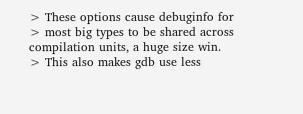> These options cause debuginfo for
> most big types to be shared across compilation units, a huge size win.
> This also makes gdb use less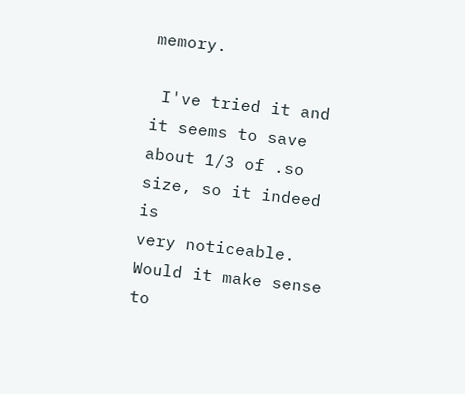memory.

 I've tried it and it seems to save about 1/3 of .so size, so it indeed is
very noticeable. Would it make sense to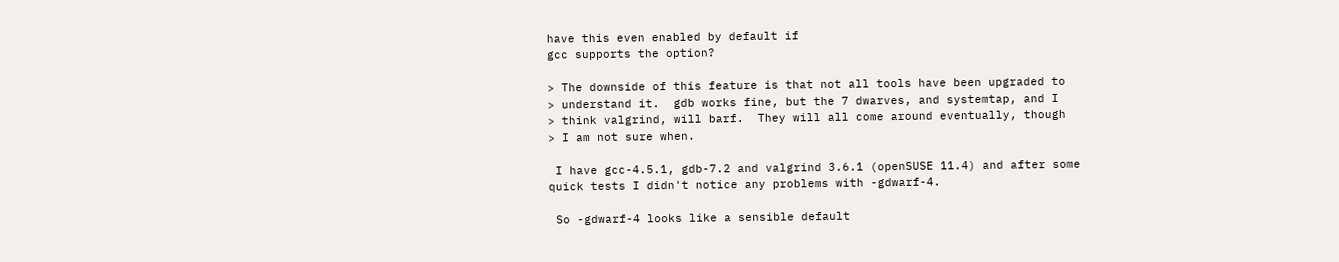have this even enabled by default if
gcc supports the option?

> The downside of this feature is that not all tools have been upgraded to
> understand it.  gdb works fine, but the 7 dwarves, and systemtap, and I
> think valgrind, will barf.  They will all come around eventually, though
> I am not sure when.

 I have gcc-4.5.1, gdb-7.2 and valgrind 3.6.1 (openSUSE 11.4) and after some
quick tests I didn't notice any problems with -gdwarf-4.

 So -gdwarf-4 looks like a sensible default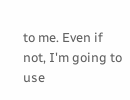to me. Even if not, I'm going to
use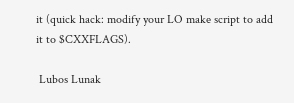it (quick hack: modify your LO make script to add it to $CXXFLAGS).

 Lubos Lunak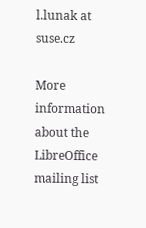l.lunak at suse.cz

More information about the LibreOffice mailing list